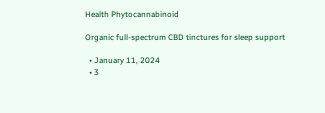Health Phytocannabinoid

Organic full-spectrum CBD tinctures for sleep support

  • January 11, 2024
  • 3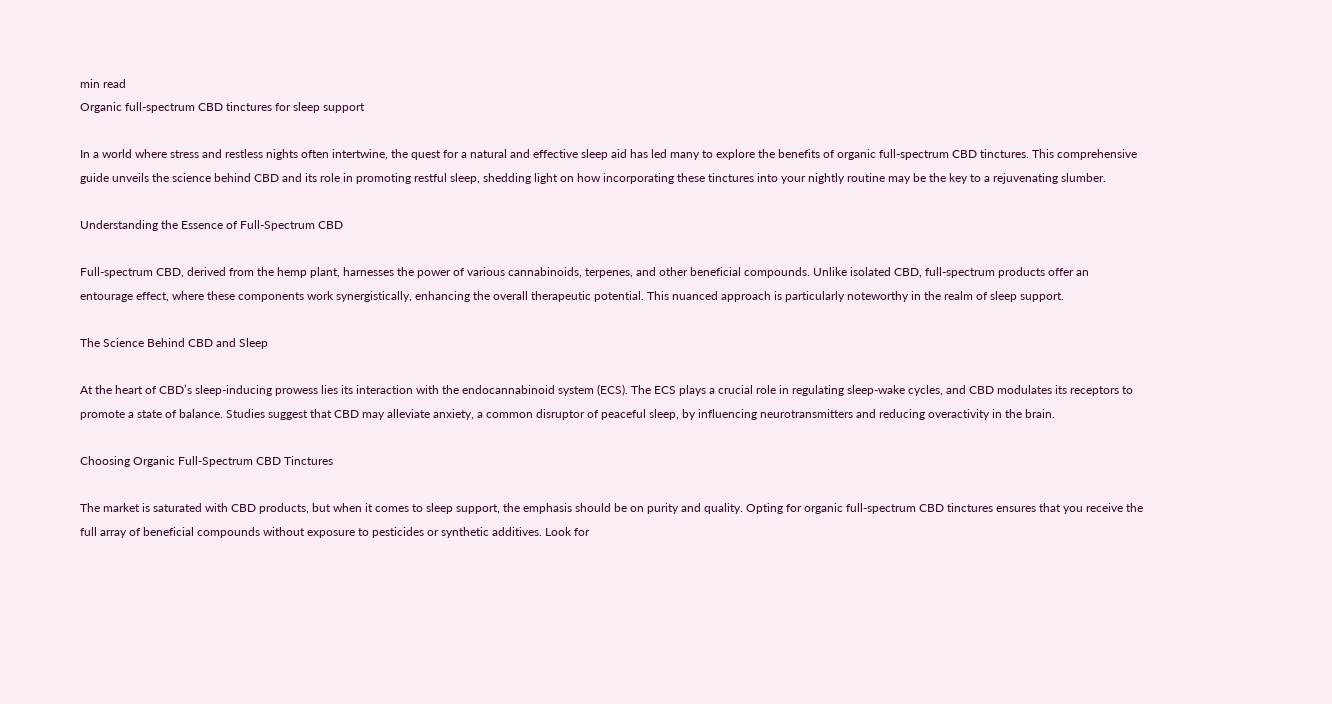min read
Organic full-spectrum CBD tinctures for sleep support

In a world where stress and restless nights often intertwine, the quest for a natural and effective sleep aid has led many to explore the benefits of organic full-spectrum CBD tinctures. This comprehensive guide unveils the science behind CBD and its role in promoting restful sleep, shedding light on how incorporating these tinctures into your nightly routine may be the key to a rejuvenating slumber.

Understanding the Essence of Full-Spectrum CBD

Full-spectrum CBD, derived from the hemp plant, harnesses the power of various cannabinoids, terpenes, and other beneficial compounds. Unlike isolated CBD, full-spectrum products offer an entourage effect, where these components work synergistically, enhancing the overall therapeutic potential. This nuanced approach is particularly noteworthy in the realm of sleep support.

The Science Behind CBD and Sleep

At the heart of CBD’s sleep-inducing prowess lies its interaction with the endocannabinoid system (ECS). The ECS plays a crucial role in regulating sleep-wake cycles, and CBD modulates its receptors to promote a state of balance. Studies suggest that CBD may alleviate anxiety, a common disruptor of peaceful sleep, by influencing neurotransmitters and reducing overactivity in the brain.

Choosing Organic Full-Spectrum CBD Tinctures

The market is saturated with CBD products, but when it comes to sleep support, the emphasis should be on purity and quality. Opting for organic full-spectrum CBD tinctures ensures that you receive the full array of beneficial compounds without exposure to pesticides or synthetic additives. Look for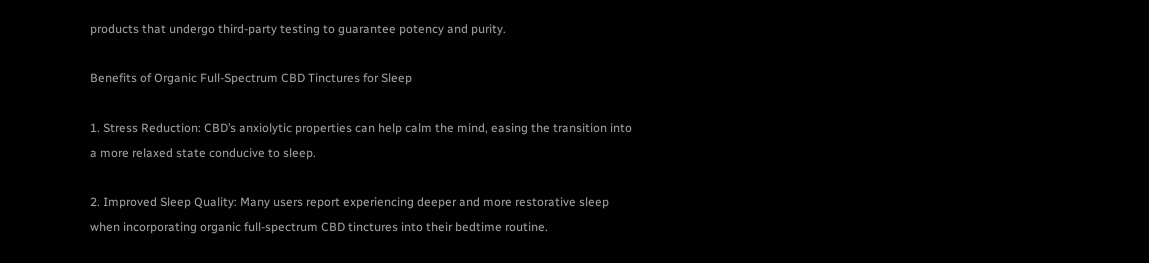products that undergo third-party testing to guarantee potency and purity.

Benefits of Organic Full-Spectrum CBD Tinctures for Sleep

1. Stress Reduction: CBD’s anxiolytic properties can help calm the mind, easing the transition into a more relaxed state conducive to sleep.

2. Improved Sleep Quality: Many users report experiencing deeper and more restorative sleep when incorporating organic full-spectrum CBD tinctures into their bedtime routine.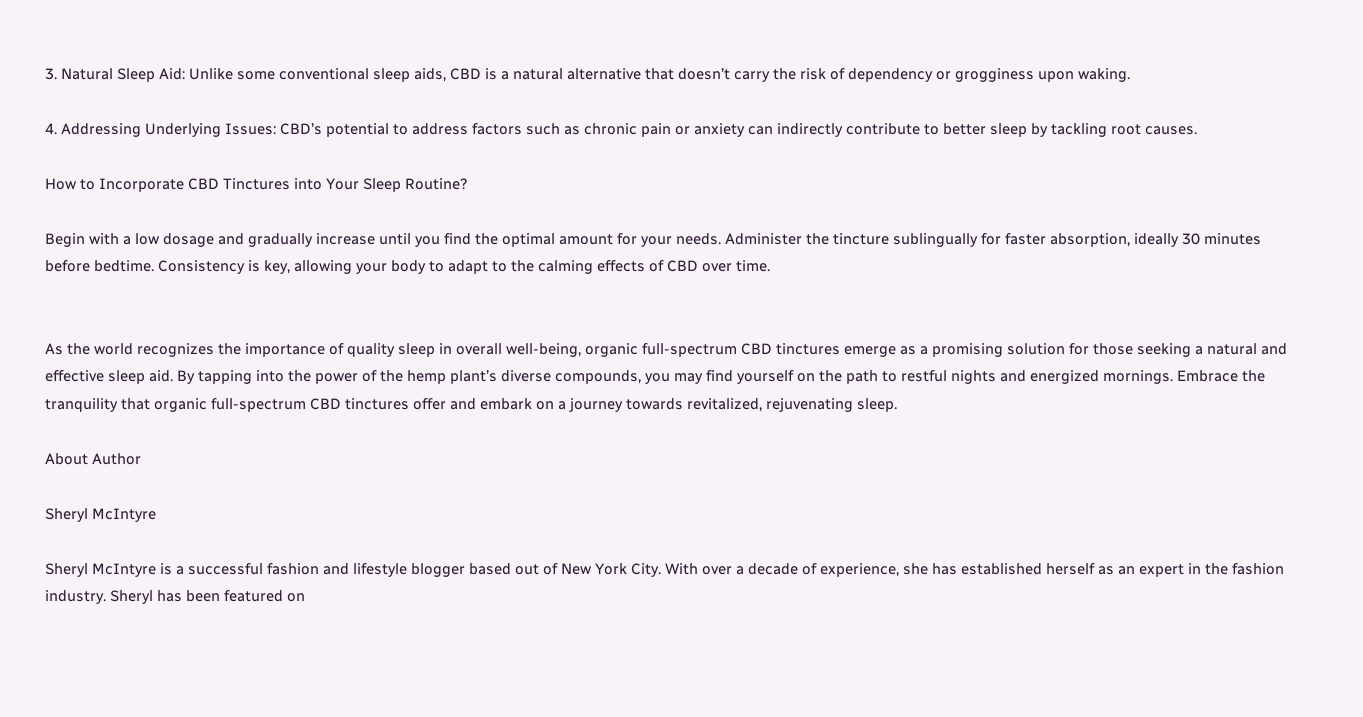3. Natural Sleep Aid: Unlike some conventional sleep aids, CBD is a natural alternative that doesn’t carry the risk of dependency or grogginess upon waking.

4. Addressing Underlying Issues: CBD’s potential to address factors such as chronic pain or anxiety can indirectly contribute to better sleep by tackling root causes.

How to Incorporate CBD Tinctures into Your Sleep Routine?

Begin with a low dosage and gradually increase until you find the optimal amount for your needs. Administer the tincture sublingually for faster absorption, ideally 30 minutes before bedtime. Consistency is key, allowing your body to adapt to the calming effects of CBD over time.


As the world recognizes the importance of quality sleep in overall well-being, organic full-spectrum CBD tinctures emerge as a promising solution for those seeking a natural and effective sleep aid. By tapping into the power of the hemp plant’s diverse compounds, you may find yourself on the path to restful nights and energized mornings. Embrace the tranquility that organic full-spectrum CBD tinctures offer and embark on a journey towards revitalized, rejuvenating sleep.

About Author

Sheryl McIntyre

Sheryl McIntyre is a successful fashion and lifestyle blogger based out of New York City. With over a decade of experience, she has established herself as an expert in the fashion industry. Sheryl has been featured on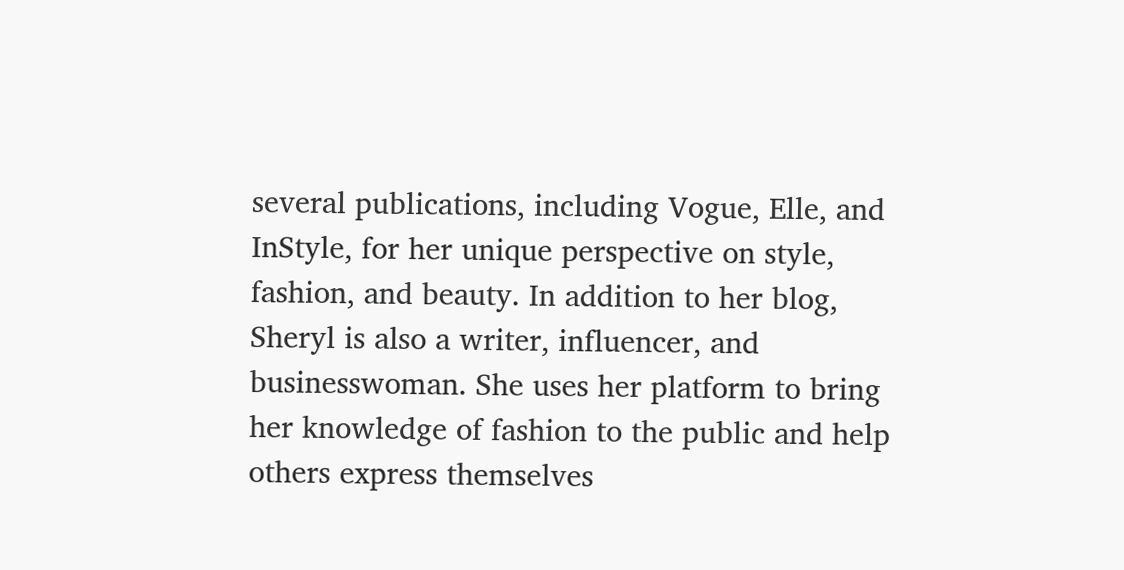several publications, including Vogue, Elle, and InStyle, for her unique perspective on style, fashion, and beauty. In addition to her blog, Sheryl is also a writer, influencer, and businesswoman. She uses her platform to bring her knowledge of fashion to the public and help others express themselves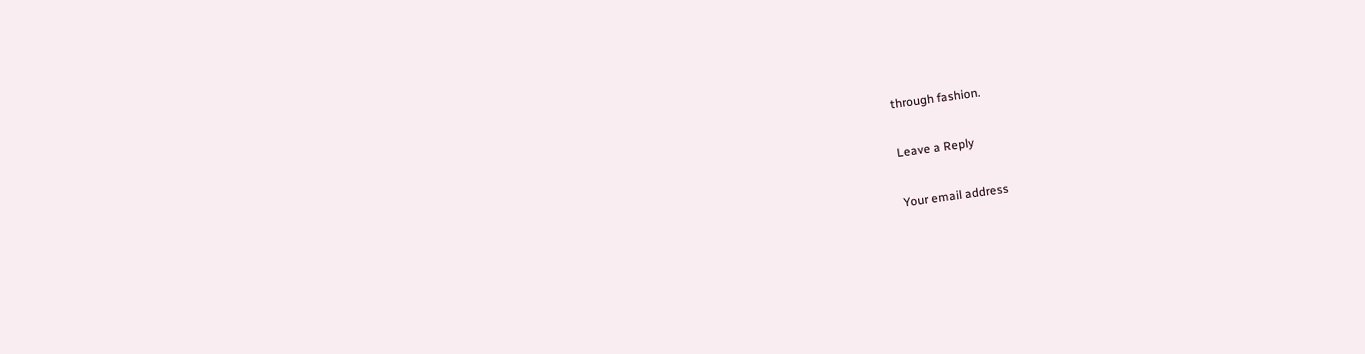through fashion.

Leave a Reply

Your email address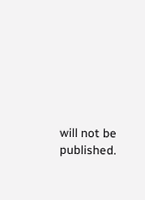will not be published.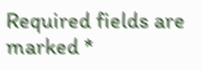Required fields are marked *